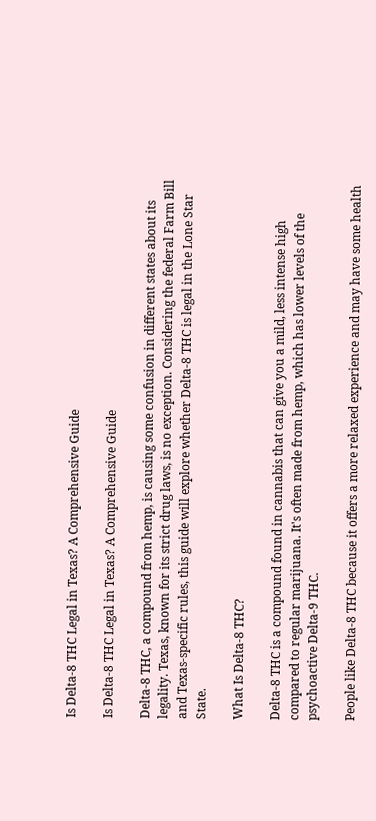Is Delta-8 THC Legal in Texas? A Comprehensive Guide

Is Delta-8 THC Legal in Texas? A Comprehensive Guide

Delta-8 THC, a compound from hemp, is causing some confusion in different states about its legality. Texas, known for its strict drug laws, is no exception. Considering the federal Farm Bill and Texas-specific rules, this guide will explore whether Delta-8 THC is legal in the Lone Star State.

What Is Delta-8 THC?

Delta-8 THC is a compound found in cannabis that can give you a mild, less intense high compared to regular marijuana. It's often made from hemp, which has lower levels of the psychoactive Delta-9 THC.

People like Delta-8 THC because it offers a more relaxed experience and may have some health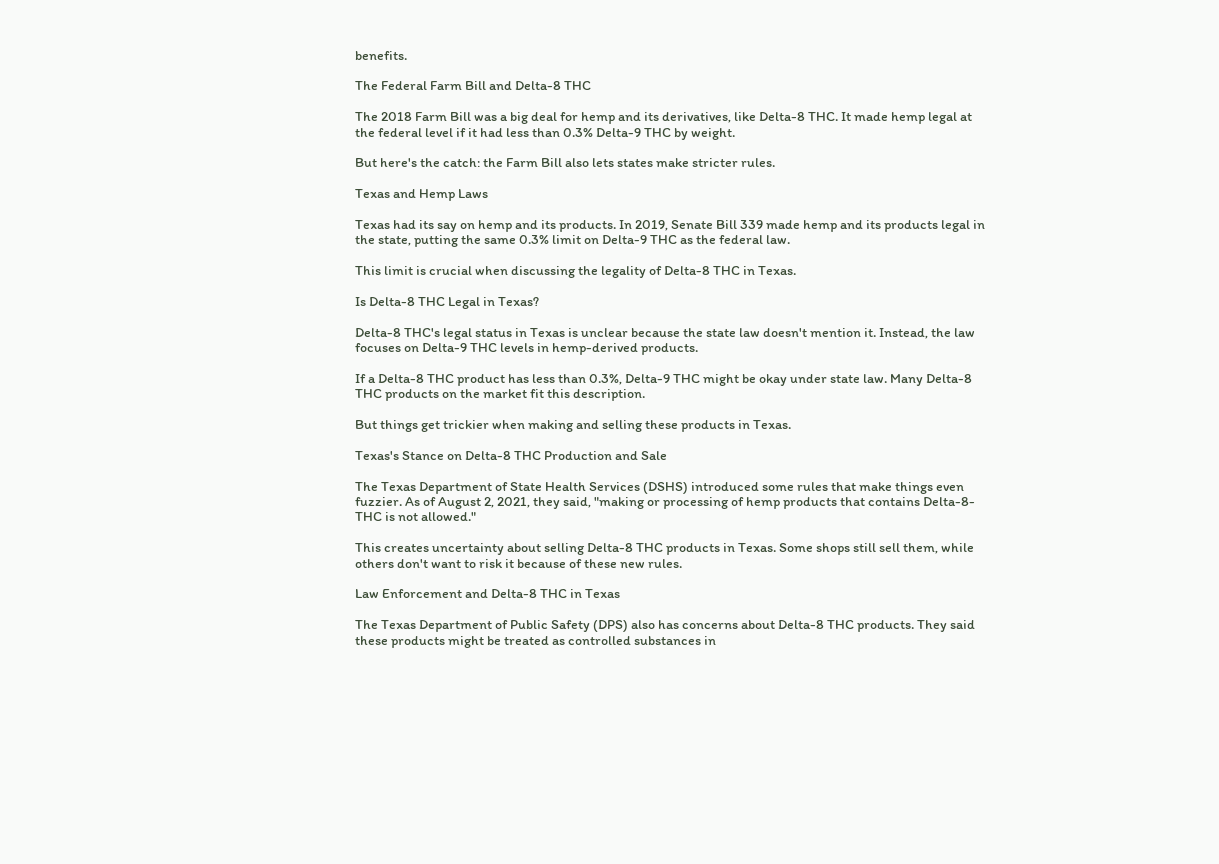benefits.

The Federal Farm Bill and Delta-8 THC

The 2018 Farm Bill was a big deal for hemp and its derivatives, like Delta-8 THC. It made hemp legal at the federal level if it had less than 0.3% Delta-9 THC by weight.

But here's the catch: the Farm Bill also lets states make stricter rules.

Texas and Hemp Laws

Texas had its say on hemp and its products. In 2019, Senate Bill 339 made hemp and its products legal in the state, putting the same 0.3% limit on Delta-9 THC as the federal law.

This limit is crucial when discussing the legality of Delta-8 THC in Texas.

Is Delta-8 THC Legal in Texas?

Delta-8 THC's legal status in Texas is unclear because the state law doesn't mention it. Instead, the law focuses on Delta-9 THC levels in hemp-derived products.

If a Delta-8 THC product has less than 0.3%, Delta-9 THC might be okay under state law. Many Delta-8 THC products on the market fit this description.

But things get trickier when making and selling these products in Texas.

Texas's Stance on Delta-8 THC Production and Sale

The Texas Department of State Health Services (DSHS) introduced some rules that make things even fuzzier. As of August 2, 2021, they said, "making or processing of hemp products that contains Delta-8-THC is not allowed."

This creates uncertainty about selling Delta-8 THC products in Texas. Some shops still sell them, while others don't want to risk it because of these new rules.

Law Enforcement and Delta-8 THC in Texas

The Texas Department of Public Safety (DPS) also has concerns about Delta-8 THC products. They said these products might be treated as controlled substances in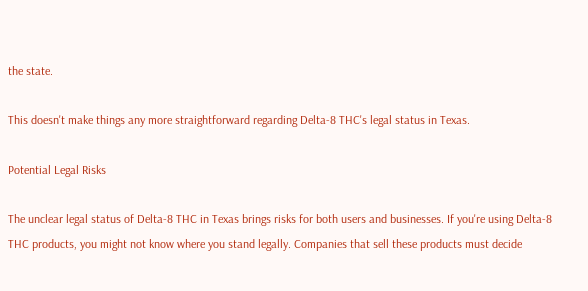the state.

This doesn't make things any more straightforward regarding Delta-8 THC's legal status in Texas.

Potential Legal Risks

The unclear legal status of Delta-8 THC in Texas brings risks for both users and businesses. If you're using Delta-8 THC products, you might not know where you stand legally. Companies that sell these products must decide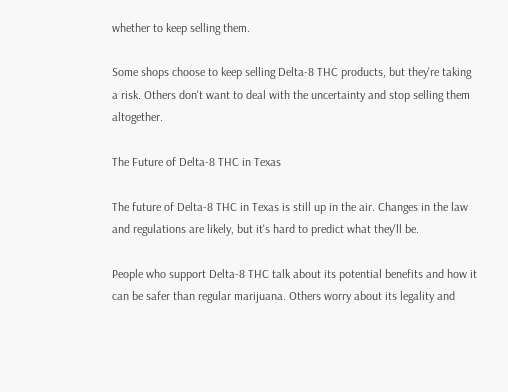whether to keep selling them.

Some shops choose to keep selling Delta-8 THC products, but they're taking a risk. Others don't want to deal with the uncertainty and stop selling them altogether.

The Future of Delta-8 THC in Texas

The future of Delta-8 THC in Texas is still up in the air. Changes in the law and regulations are likely, but it's hard to predict what they'll be.

People who support Delta-8 THC talk about its potential benefits and how it can be safer than regular marijuana. Others worry about its legality and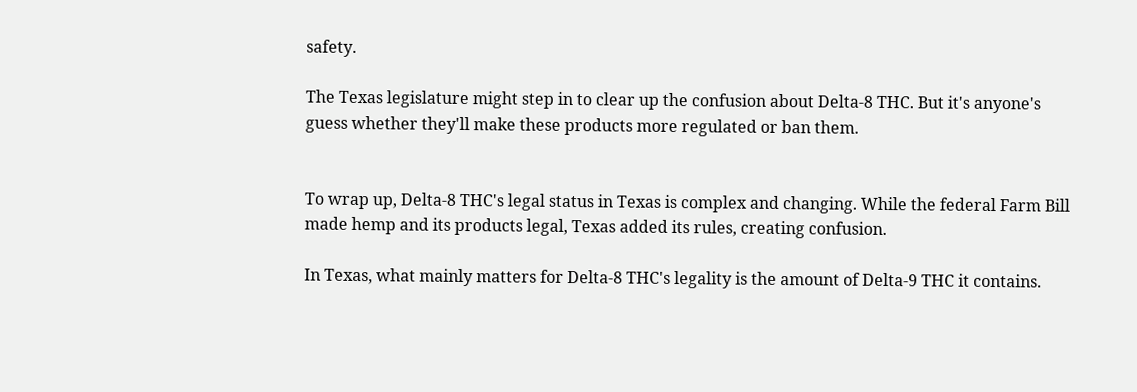safety.

The Texas legislature might step in to clear up the confusion about Delta-8 THC. But it's anyone's guess whether they'll make these products more regulated or ban them.


To wrap up, Delta-8 THC's legal status in Texas is complex and changing. While the federal Farm Bill made hemp and its products legal, Texas added its rules, creating confusion.

In Texas, what mainly matters for Delta-8 THC's legality is the amount of Delta-9 THC it contains.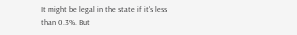It might be legal in the state if it's less than 0.3%. But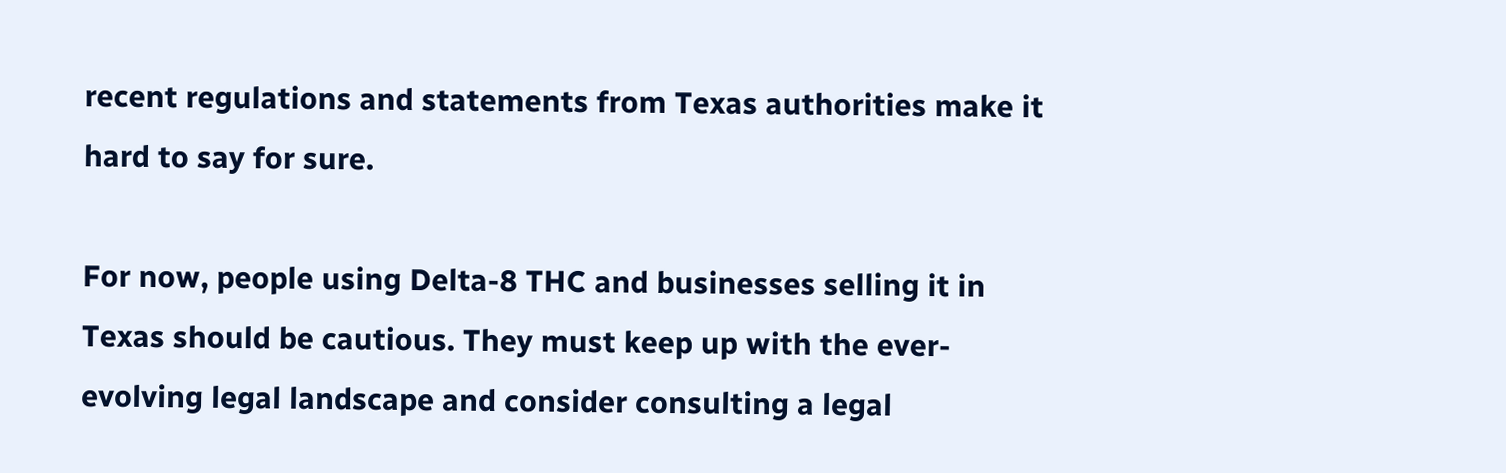recent regulations and statements from Texas authorities make it hard to say for sure.

For now, people using Delta-8 THC and businesses selling it in Texas should be cautious. They must keep up with the ever-evolving legal landscape and consider consulting a legal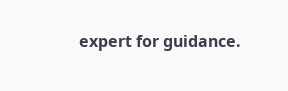expert for guidance.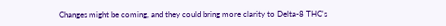Changes might be coming, and they could bring more clarity to Delta-8 THC's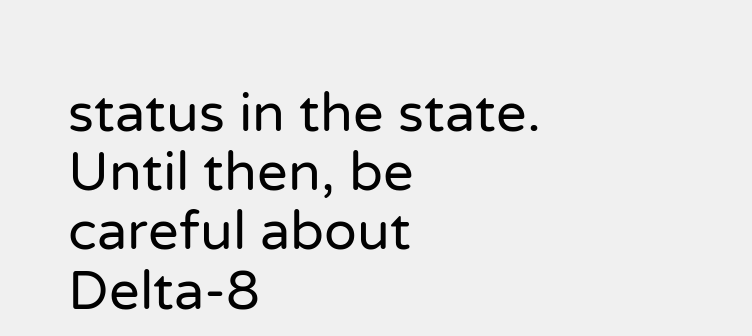status in the state. Until then, be careful about Delta-8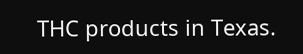THC products in Texas.